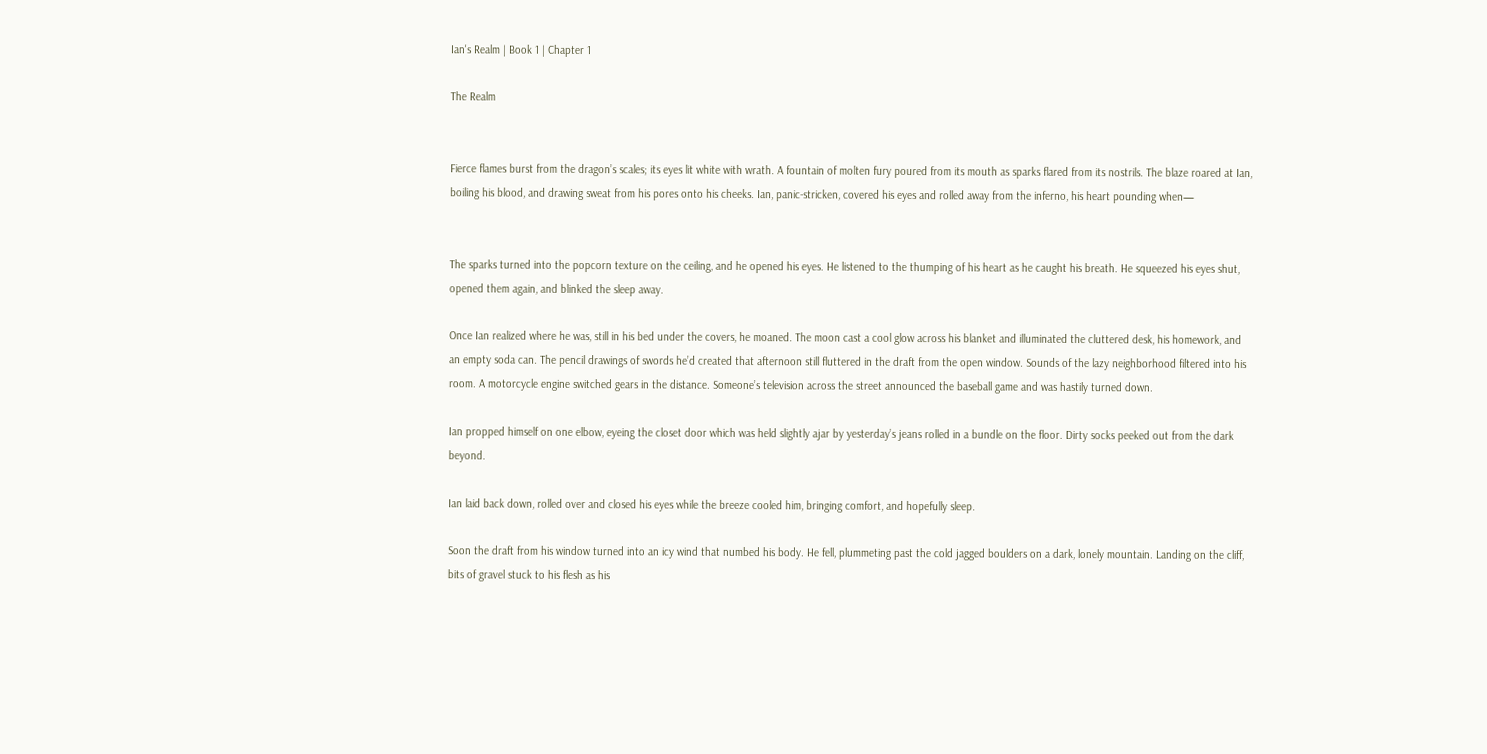Ian's Realm | Book 1 | Chapter 1

The Realm


Fierce flames burst from the dragon’s scales; its eyes lit white with wrath. A fountain of molten fury poured from its mouth as sparks flared from its nostrils. The blaze roared at Ian, boiling his blood, and drawing sweat from his pores onto his cheeks. Ian, panic-stricken, covered his eyes and rolled away from the inferno, his heart pounding when—


The sparks turned into the popcorn texture on the ceiling, and he opened his eyes. He listened to the thumping of his heart as he caught his breath. He squeezed his eyes shut, opened them again, and blinked the sleep away.

Once Ian realized where he was, still in his bed under the covers, he moaned. The moon cast a cool glow across his blanket and illuminated the cluttered desk, his homework, and an empty soda can. The pencil drawings of swords he’d created that afternoon still fluttered in the draft from the open window. Sounds of the lazy neighborhood filtered into his room. A motorcycle engine switched gears in the distance. Someone’s television across the street announced the baseball game and was hastily turned down.

Ian propped himself on one elbow, eyeing the closet door which was held slightly ajar by yesterday’s jeans rolled in a bundle on the floor. Dirty socks peeked out from the dark beyond.

Ian laid back down, rolled over and closed his eyes while the breeze cooled him, bringing comfort, and hopefully sleep.

Soon the draft from his window turned into an icy wind that numbed his body. He fell, plummeting past the cold jagged boulders on a dark, lonely mountain. Landing on the cliff, bits of gravel stuck to his flesh as his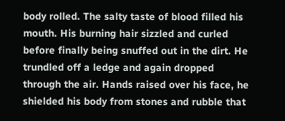body rolled. The salty taste of blood filled his mouth. His burning hair sizzled and curled before finally being snuffed out in the dirt. He trundled off a ledge and again dropped through the air. Hands raised over his face, he shielded his body from stones and rubble that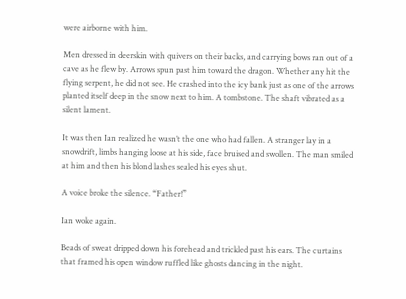were airborne with him.

Men dressed in deerskin with quivers on their backs, and carrying bows ran out of a cave as he flew by. Arrows spun past him toward the dragon. Whether any hit the flying serpent, he did not see. He crashed into the icy bank just as one of the arrows planted itself deep in the snow next to him. A tombstone. The shaft vibrated as a silent lament.

It was then Ian realized he wasn’t the one who had fallen. A stranger lay in a snowdrift, limbs hanging loose at his side, face bruised and swollen. The man smiled at him and then his blond lashes sealed his eyes shut.

A voice broke the silence. “Father!”

Ian woke again.

Beads of sweat dripped down his forehead and trickled past his ears. The curtains that framed his open window ruffled like ghosts dancing in the night.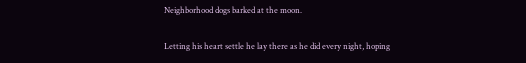Neighborhood dogs barked at the moon.

Letting his heart settle he lay there as he did every night, hoping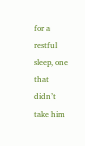for a restful sleep, one that didn’t take him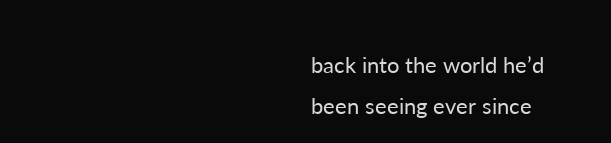back into the world he’d been seeing ever since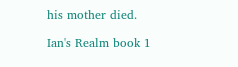his mother died.

Ian's Realm book 1